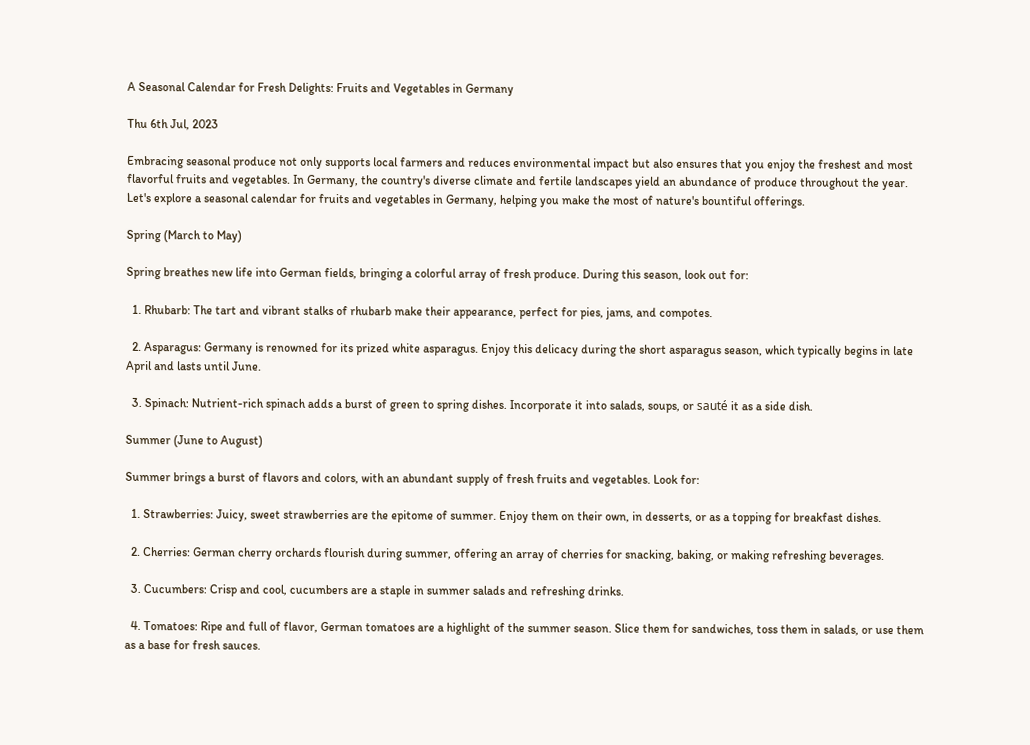A Seasonal Calendar for Fresh Delights: Fruits and Vegetables in Germany

Thu 6th Jul, 2023

Embracing seasonal produce not only supports local farmers and reduces environmental impact but also ensures that you enjoy the freshest and most flavorful fruits and vegetables. In Germany, the country's diverse climate and fertile landscapes yield an abundance of produce throughout the year. Let's explore a seasonal calendar for fruits and vegetables in Germany, helping you make the most of nature's bountiful offerings.

Spring (March to May)

Spring breathes new life into German fields, bringing a colorful array of fresh produce. During this season, look out for:

  1. Rhubarb: The tart and vibrant stalks of rhubarb make their appearance, perfect for pies, jams, and compotes.

  2. Asparagus: Germany is renowned for its prized white asparagus. Enjoy this delicacy during the short asparagus season, which typically begins in late April and lasts until June.

  3. Spinach: Nutrient-rich spinach adds a burst of green to spring dishes. Incorporate it into salads, soups, or sauté it as a side dish.

Summer (June to August)

Summer brings a burst of flavors and colors, with an abundant supply of fresh fruits and vegetables. Look for:

  1. Strawberries: Juicy, sweet strawberries are the epitome of summer. Enjoy them on their own, in desserts, or as a topping for breakfast dishes.

  2. Cherries: German cherry orchards flourish during summer, offering an array of cherries for snacking, baking, or making refreshing beverages.

  3. Cucumbers: Crisp and cool, cucumbers are a staple in summer salads and refreshing drinks.

  4. Tomatoes: Ripe and full of flavor, German tomatoes are a highlight of the summer season. Slice them for sandwiches, toss them in salads, or use them as a base for fresh sauces.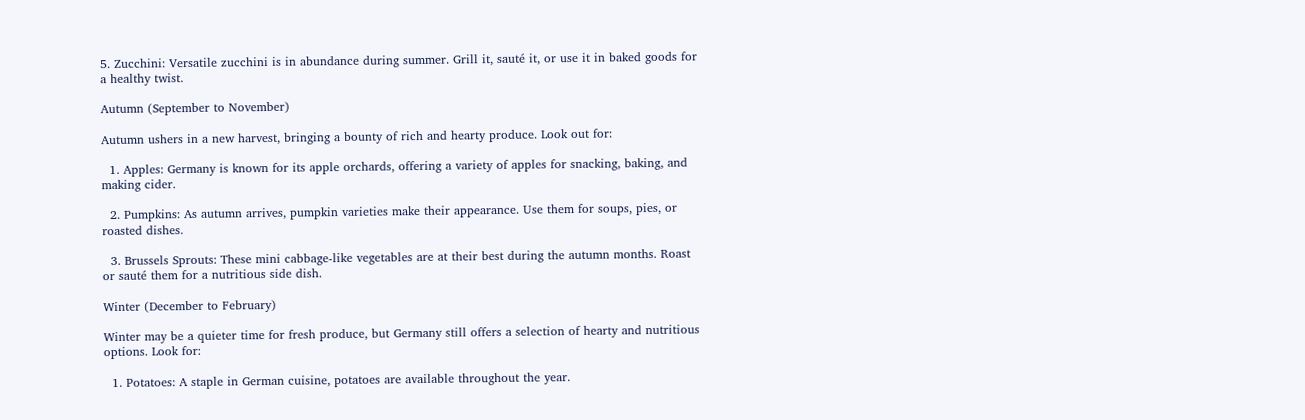5. Zucchini: Versatile zucchini is in abundance during summer. Grill it, sauté it, or use it in baked goods for a healthy twist.

Autumn (September to November)

Autumn ushers in a new harvest, bringing a bounty of rich and hearty produce. Look out for:

  1. Apples: Germany is known for its apple orchards, offering a variety of apples for snacking, baking, and making cider.

  2. Pumpkins: As autumn arrives, pumpkin varieties make their appearance. Use them for soups, pies, or roasted dishes.

  3. Brussels Sprouts: These mini cabbage-like vegetables are at their best during the autumn months. Roast or sauté them for a nutritious side dish.

Winter (December to February)

Winter may be a quieter time for fresh produce, but Germany still offers a selection of hearty and nutritious options. Look for:

  1. Potatoes: A staple in German cuisine, potatoes are available throughout the year.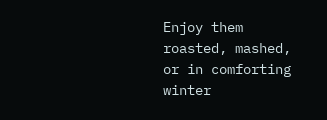Enjoy them roasted, mashed, or in comforting winter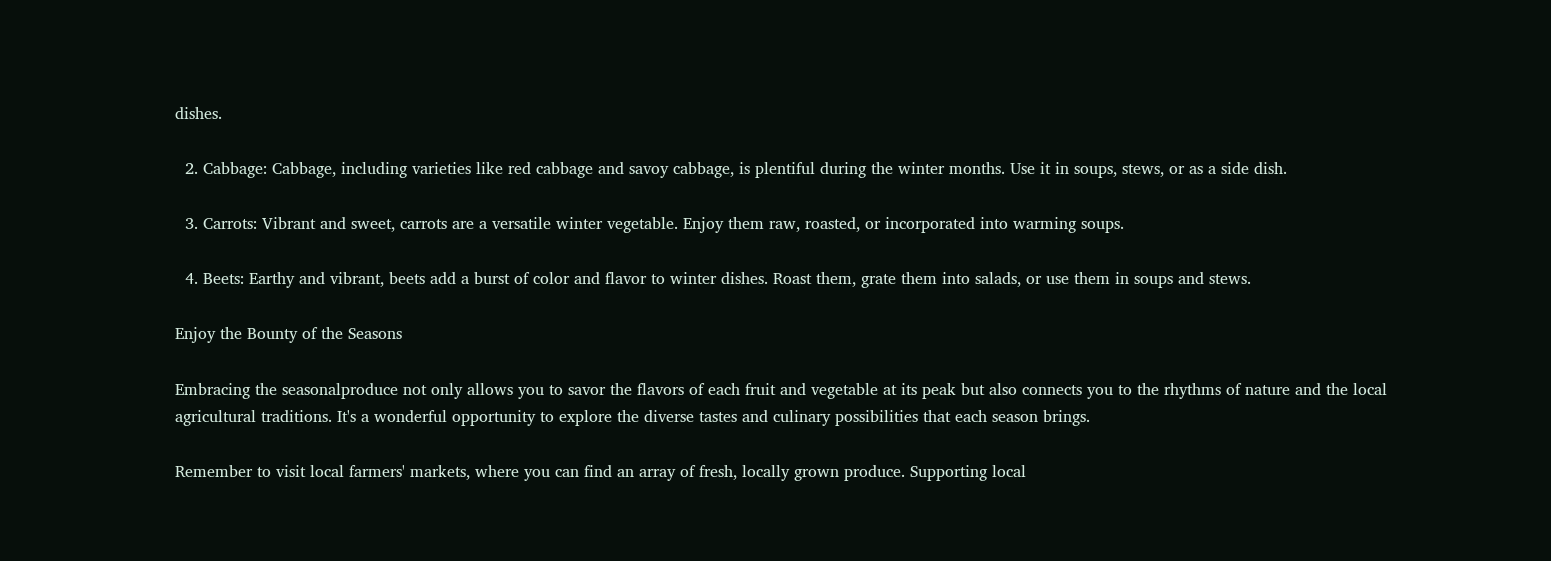dishes.

  2. Cabbage: Cabbage, including varieties like red cabbage and savoy cabbage, is plentiful during the winter months. Use it in soups, stews, or as a side dish.

  3. Carrots: Vibrant and sweet, carrots are a versatile winter vegetable. Enjoy them raw, roasted, or incorporated into warming soups.

  4. Beets: Earthy and vibrant, beets add a burst of color and flavor to winter dishes. Roast them, grate them into salads, or use them in soups and stews.

Enjoy the Bounty of the Seasons

Embracing the seasonalproduce not only allows you to savor the flavors of each fruit and vegetable at its peak but also connects you to the rhythms of nature and the local agricultural traditions. It's a wonderful opportunity to explore the diverse tastes and culinary possibilities that each season brings.

Remember to visit local farmers' markets, where you can find an array of fresh, locally grown produce. Supporting local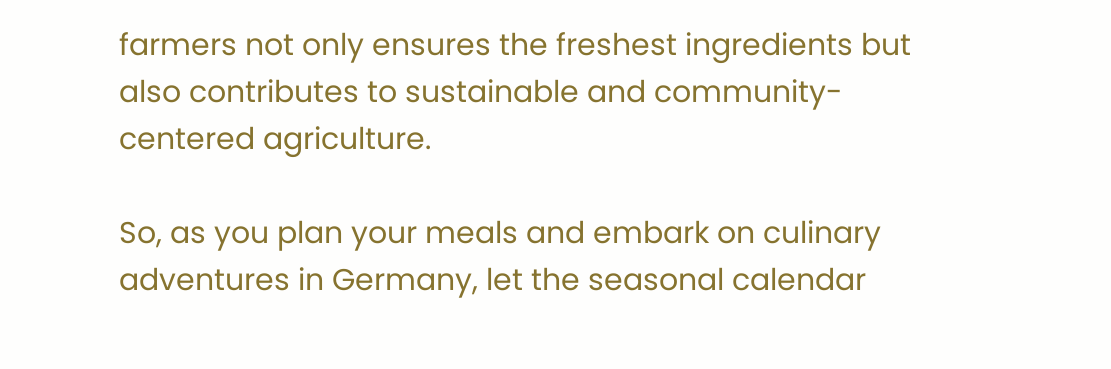farmers not only ensures the freshest ingredients but also contributes to sustainable and community-centered agriculture.

So, as you plan your meals and embark on culinary adventures in Germany, let the seasonal calendar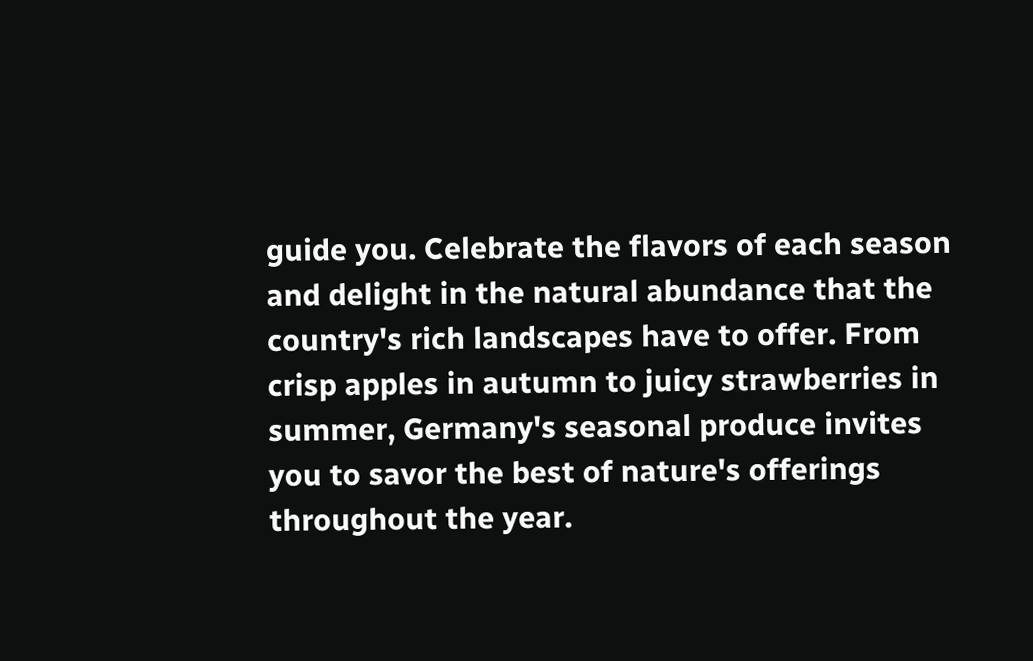guide you. Celebrate the flavors of each season and delight in the natural abundance that the country's rich landscapes have to offer. From crisp apples in autumn to juicy strawberries in summer, Germany's seasonal produce invites you to savor the best of nature's offerings throughout the year.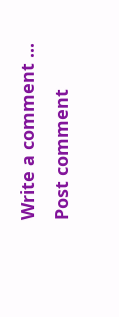Write a comment ...
Post comment